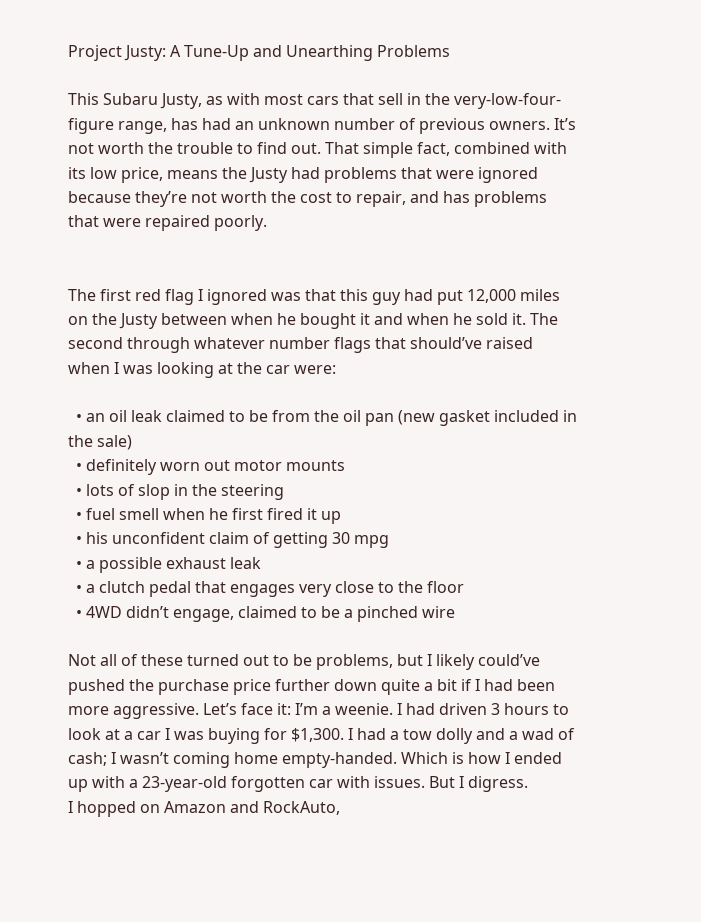Project Justy: A Tune-Up and Unearthing Problems

This Subaru Justy, as with most cars that sell in the very-low-four-figure range, has had an unknown number of previous owners. It’s not worth the trouble to find out. That simple fact, combined with its low price, means the Justy had problems that were ignored because they’re not worth the cost to repair, and has problems that were repaired poorly.


The first red flag I ignored was that this guy had put 12,000 miles on the Justy between when he bought it and when he sold it. The second through whatever number flags that should’ve raised when I was looking at the car were:

  • an oil leak claimed to be from the oil pan (new gasket included in the sale)
  • definitely worn out motor mounts
  • lots of slop in the steering
  • fuel smell when he first fired it up
  • his unconfident claim of getting 30 mpg
  • a possible exhaust leak
  • a clutch pedal that engages very close to the floor
  • 4WD didn’t engage, claimed to be a pinched wire

Not all of these turned out to be problems, but I likely could’ve pushed the purchase price further down quite a bit if I had been more aggressive. Let’s face it: I’m a weenie. I had driven 3 hours to look at a car I was buying for $1,300. I had a tow dolly and a wad of cash; I wasn’t coming home empty-handed. Which is how I ended up with a 23-year-old forgotten car with issues. But I digress.
I hopped on Amazon and RockAuto,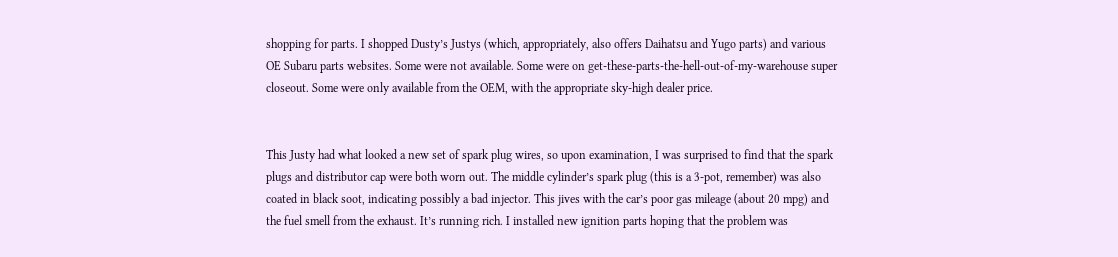shopping for parts. I shopped Dusty’s Justys (which, appropriately, also offers Daihatsu and Yugo parts) and various OE Subaru parts websites. Some were not available. Some were on get-these-parts-the-hell-out-of-my-warehouse super closeout. Some were only available from the OEM, with the appropriate sky-high dealer price.


This Justy had what looked a new set of spark plug wires, so upon examination, I was surprised to find that the spark plugs and distributor cap were both worn out. The middle cylinder’s spark plug (this is a 3-pot, remember) was also coated in black soot, indicating possibly a bad injector. This jives with the car’s poor gas mileage (about 20 mpg) and the fuel smell from the exhaust. It’s running rich. I installed new ignition parts hoping that the problem was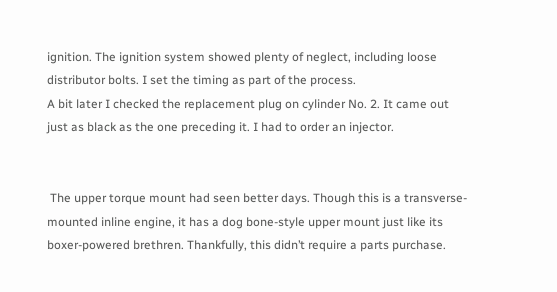ignition. The ignition system showed plenty of neglect, including loose distributor bolts. I set the timing as part of the process.
A bit later I checked the replacement plug on cylinder No. 2. It came out just as black as the one preceding it. I had to order an injector.


 The upper torque mount had seen better days. Though this is a transverse-mounted inline engine, it has a dog bone-style upper mount just like its boxer-powered brethren. Thankfully, this didn’t require a parts purchase.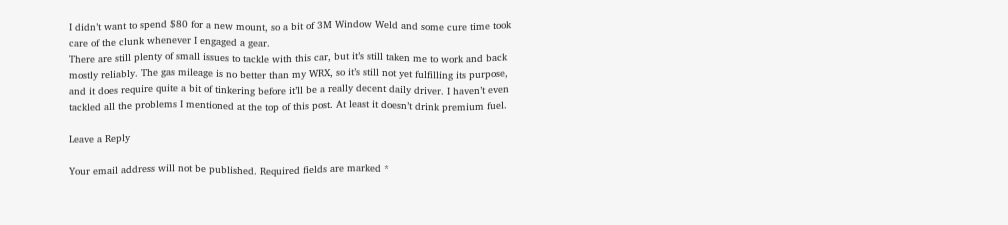I didn’t want to spend $80 for a new mount, so a bit of 3M Window Weld and some cure time took care of the clunk whenever I engaged a gear.
There are still plenty of small issues to tackle with this car, but it’s still taken me to work and back mostly reliably. The gas mileage is no better than my WRX, so it’s still not yet fulfilling its purpose, and it does require quite a bit of tinkering before it’ll be a really decent daily driver. I haven’t even tackled all the problems I mentioned at the top of this post. At least it doesn’t drink premium fuel.

Leave a Reply

Your email address will not be published. Required fields are marked *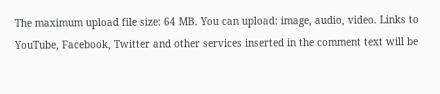The maximum upload file size: 64 MB. You can upload: image, audio, video. Links to YouTube, Facebook, Twitter and other services inserted in the comment text will be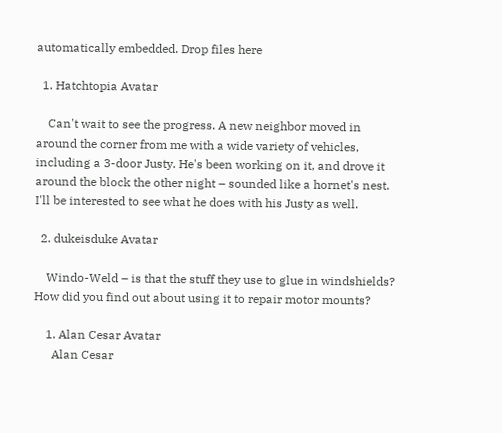automatically embedded. Drop files here

  1. Hatchtopia Avatar

    Can't wait to see the progress. A new neighbor moved in around the corner from me with a wide variety of vehicles, including a 3-door Justy. He's been working on it, and drove it around the block the other night – sounded like a hornet's nest. I'll be interested to see what he does with his Justy as well.

  2. dukeisduke Avatar

    Windo-Weld – is that the stuff they use to glue in windshields? How did you find out about using it to repair motor mounts?

    1. Alan Cesar Avatar
      Alan Cesar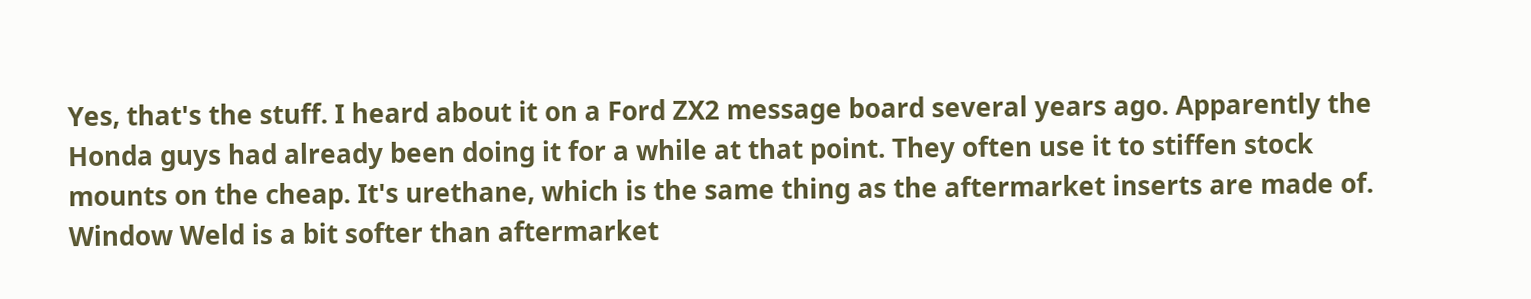Yes, that's the stuff. I heard about it on a Ford ZX2 message board several years ago. Apparently the Honda guys had already been doing it for a while at that point. They often use it to stiffen stock mounts on the cheap. It's urethane, which is the same thing as the aftermarket inserts are made of. Window Weld is a bit softer than aftermarket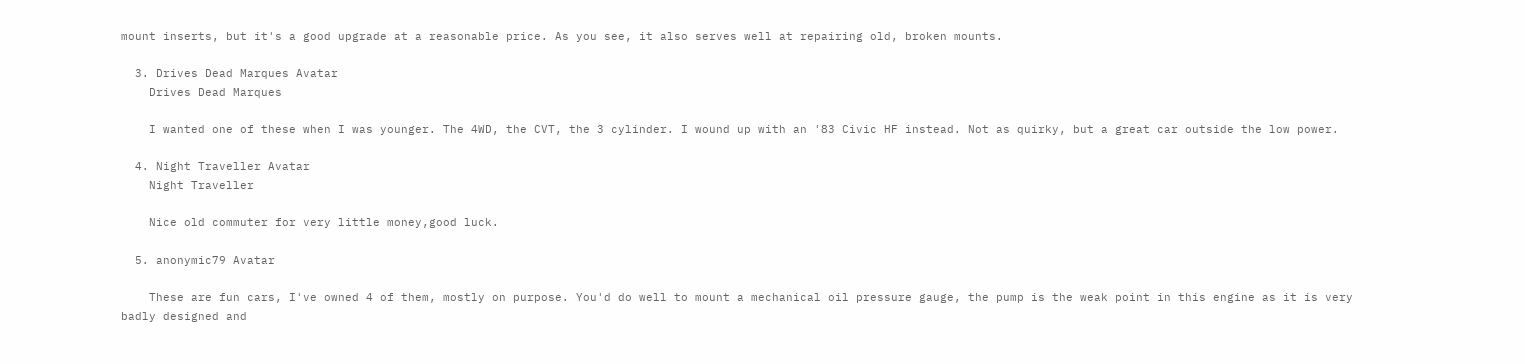mount inserts, but it's a good upgrade at a reasonable price. As you see, it also serves well at repairing old, broken mounts.

  3. Drives Dead Marques Avatar
    Drives Dead Marques

    I wanted one of these when I was younger. The 4WD, the CVT, the 3 cylinder. I wound up with an '83 Civic HF instead. Not as quirky, but a great car outside the low power.

  4. Night Traveller Avatar
    Night Traveller

    Nice old commuter for very little money,good luck.

  5. anonymic79 Avatar

    These are fun cars, I've owned 4 of them, mostly on purpose. You'd do well to mount a mechanical oil pressure gauge, the pump is the weak point in this engine as it is very badly designed and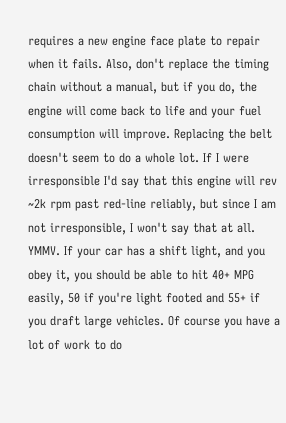requires a new engine face plate to repair when it fails. Also, don't replace the timing chain without a manual, but if you do, the engine will come back to life and your fuel consumption will improve. Replacing the belt doesn't seem to do a whole lot. If I were irresponsible I'd say that this engine will rev ~2k rpm past red-line reliably, but since I am not irresponsible, I won't say that at all. YMMV. If your car has a shift light, and you obey it, you should be able to hit 40+ MPG easily, 50 if you're light footed and 55+ if you draft large vehicles. Of course you have a lot of work to do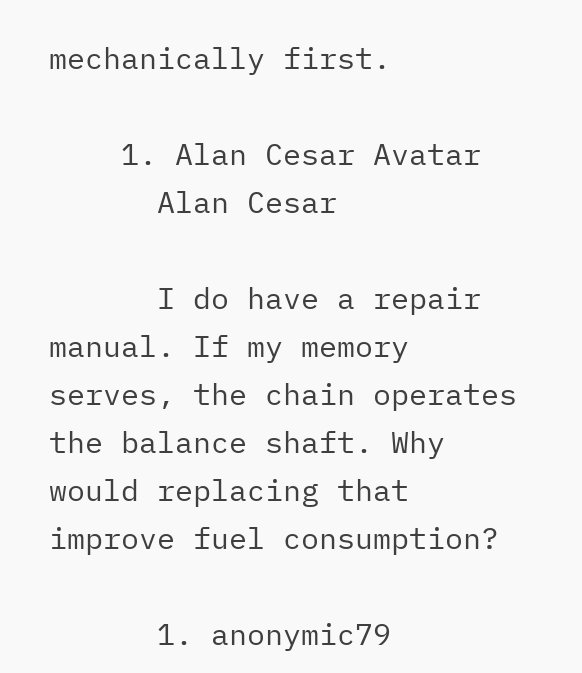mechanically first.

    1. Alan Cesar Avatar
      Alan Cesar

      I do have a repair manual. If my memory serves, the chain operates the balance shaft. Why would replacing that improve fuel consumption?

      1. anonymic79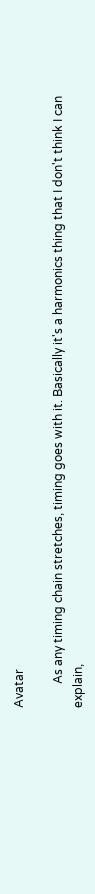Avatar

        As any timing chain stretches, timing goes with it. Basically it's a harmonics thing that I don't think I can explain,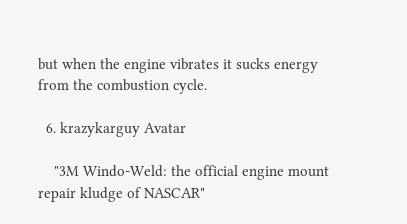but when the engine vibrates it sucks energy from the combustion cycle.

  6. krazykarguy Avatar

    "3M Windo-Weld: the official engine mount repair kludge of NASCAR"